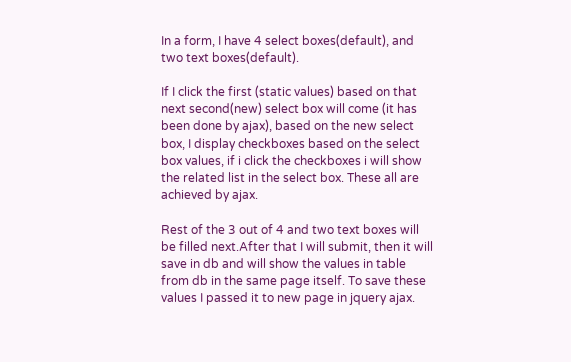In a form, I have 4 select boxes(default), and two text boxes(default).

If I click the first (static values) based on that next second(new) select box will come (it has been done by ajax), based on the new select box, I display checkboxes based on the select box values, if i click the checkboxes i will show the related list in the select box. These all are achieved by ajax.

Rest of the 3 out of 4 and two text boxes will be filled next.After that I will submit, then it will save in db and will show the values in table from db in the same page itself. To save these values I passed it to new page in jquery ajax.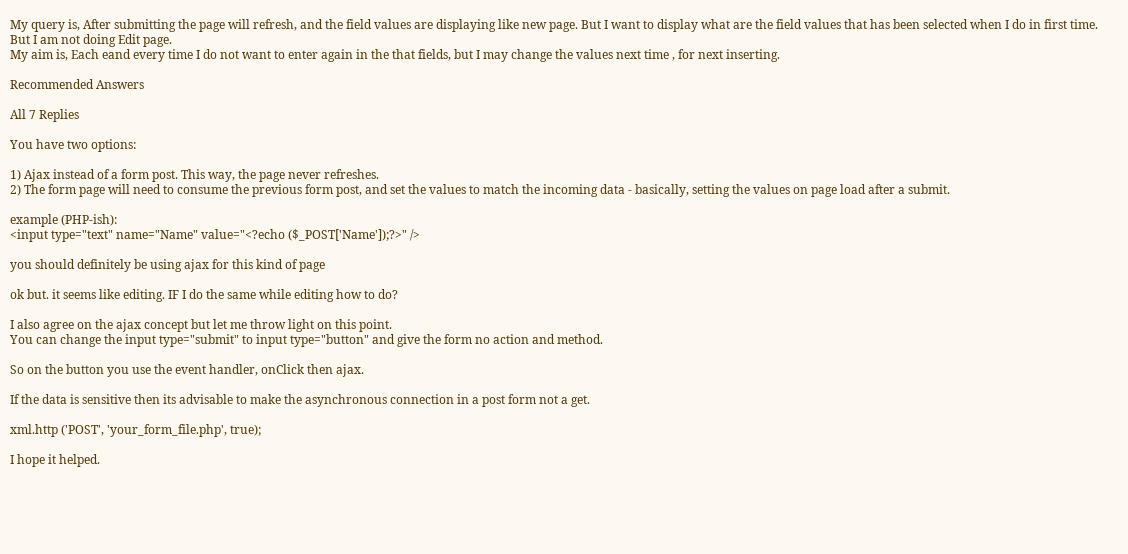My query is, After submitting the page will refresh, and the field values are displaying like new page. But I want to display what are the field values that has been selected when I do in first time.
But I am not doing Edit page.
My aim is, Each eand every time I do not want to enter again in the that fields, but I may change the values next time , for next inserting.

Recommended Answers

All 7 Replies

You have two options:

1) Ajax instead of a form post. This way, the page never refreshes.
2) The form page will need to consume the previous form post, and set the values to match the incoming data - basically, setting the values on page load after a submit.

example (PHP-ish):
<input type="text" name="Name" value="<?echo ($_POST['Name']);?>" />

you should definitely be using ajax for this kind of page

ok but. it seems like editing. IF I do the same while editing how to do?

I also agree on the ajax concept but let me throw light on this point.
You can change the input type="submit" to input type="button" and give the form no action and method.

So on the button you use the event handler, onClick then ajax.

If the data is sensitive then its advisable to make the asynchronous connection in a post form not a get.

xml.http ('POST', 'your_form_file.php', true);

I hope it helped.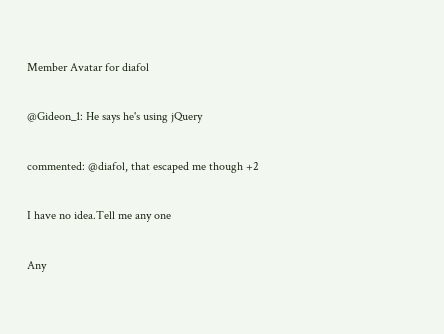Member Avatar for diafol

@Gideon_1: He says he's using jQuery

commented: @diafol, that escaped me though +2

I have no idea.Tell me any one

Any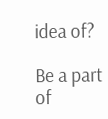idea of?

Be a part of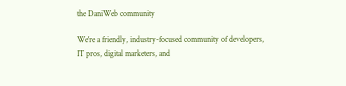the DaniWeb community

We're a friendly, industry-focused community of developers, IT pros, digital marketers, and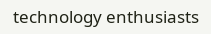technology enthusiasts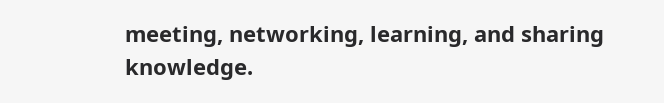meeting, networking, learning, and sharing knowledge.